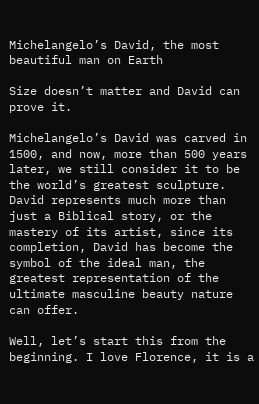Michelangelo’s David, the most beautiful man on Earth

Size doesn’t matter and David can prove it.

Michelangelo’s David was carved in 1500, and now, more than 500 years later, we still consider it to be the world’s greatest sculpture. David represents much more than just a Biblical story, or the mastery of its artist, since its completion, David has become the symbol of the ideal man, the greatest representation of the ultimate masculine beauty nature can offer.

Well, let’s start this from the beginning. I love Florence, it is a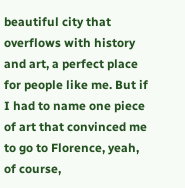beautiful city that overflows with history and art, a perfect place for people like me. But if I had to name one piece of art that convinced me to go to Florence, yeah, of course,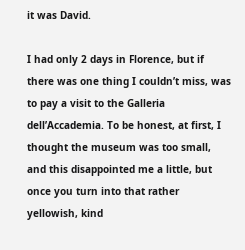it was David.

I had only 2 days in Florence, but if there was one thing I couldn’t miss, was to pay a visit to the Galleria dell’Accademia. To be honest, at first, I thought the museum was too small, and this disappointed me a little, but once you turn into that rather yellowish, kind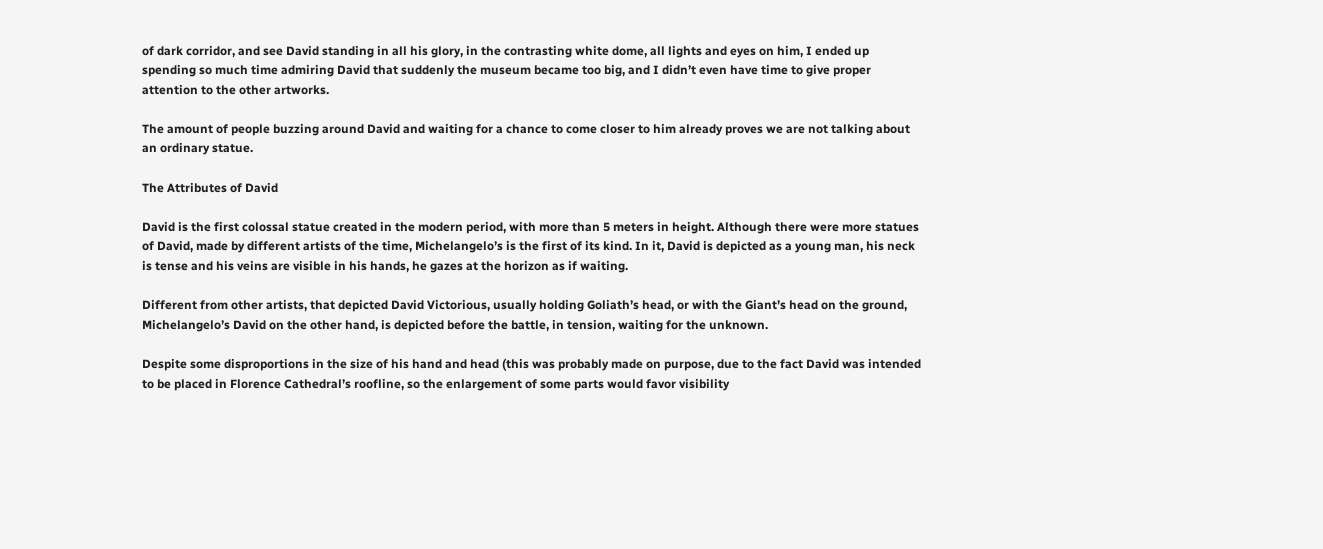of dark corridor, and see David standing in all his glory, in the contrasting white dome, all lights and eyes on him, I ended up spending so much time admiring David that suddenly the museum became too big, and I didn’t even have time to give proper attention to the other artworks.

The amount of people buzzing around David and waiting for a chance to come closer to him already proves we are not talking about an ordinary statue.

The Attributes of David

David is the first colossal statue created in the modern period, with more than 5 meters in height. Although there were more statues of David, made by different artists of the time, Michelangelo’s is the first of its kind. In it, David is depicted as a young man, his neck is tense and his veins are visible in his hands, he gazes at the horizon as if waiting.

Different from other artists, that depicted David Victorious, usually holding Goliath’s head, or with the Giant’s head on the ground, Michelangelo’s David on the other hand, is depicted before the battle, in tension, waiting for the unknown.

Despite some disproportions in the size of his hand and head (this was probably made on purpose, due to the fact David was intended to be placed in Florence Cathedral’s roofline, so the enlargement of some parts would favor visibility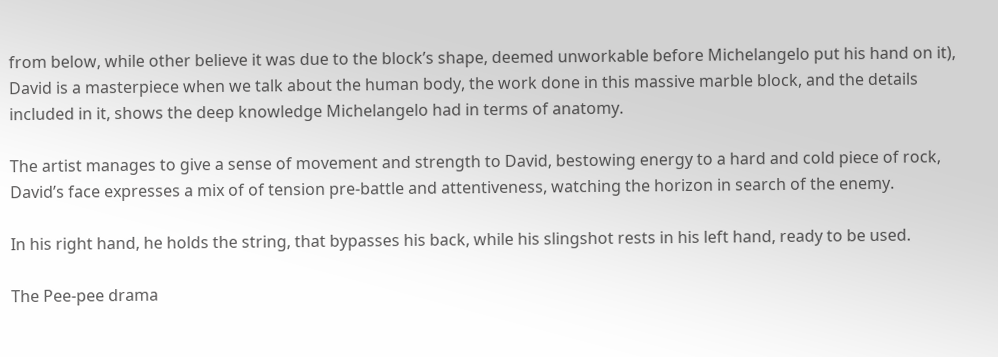from below, while other believe it was due to the block’s shape, deemed unworkable before Michelangelo put his hand on it), David is a masterpiece when we talk about the human body, the work done in this massive marble block, and the details included in it, shows the deep knowledge Michelangelo had in terms of anatomy.

The artist manages to give a sense of movement and strength to David, bestowing energy to a hard and cold piece of rock, David’s face expresses a mix of of tension pre-battle and attentiveness, watching the horizon in search of the enemy.

In his right hand, he holds the string, that bypasses his back, while his slingshot rests in his left hand, ready to be used.

The Pee-pee drama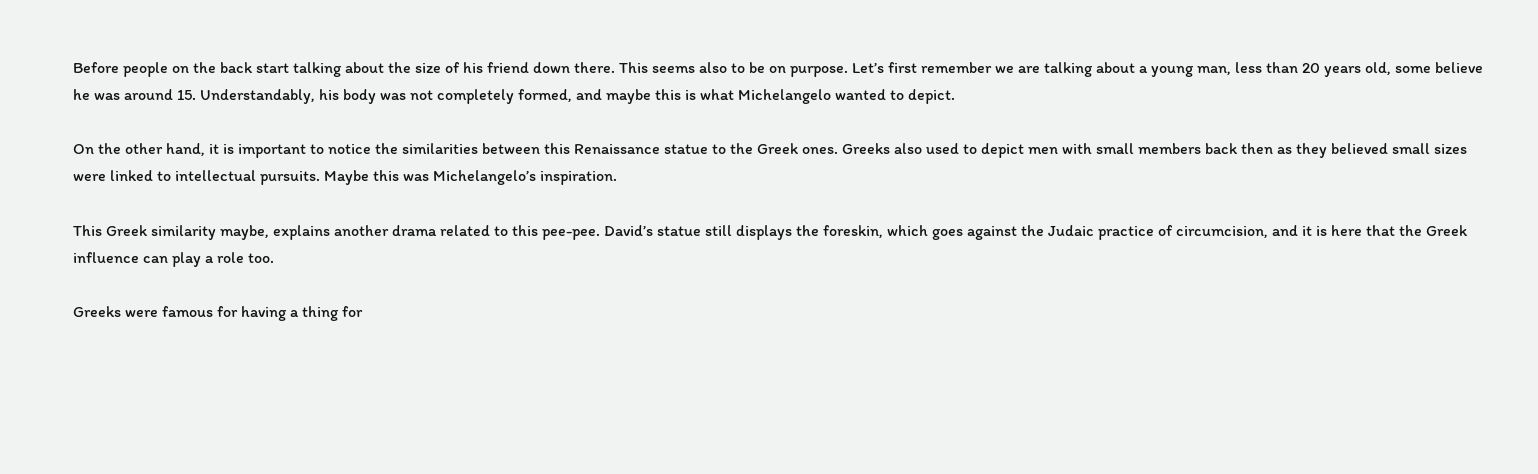Before people on the back start talking about the size of his friend down there. This seems also to be on purpose. Let’s first remember we are talking about a young man, less than 20 years old, some believe he was around 15. Understandably, his body was not completely formed, and maybe this is what Michelangelo wanted to depict.

On the other hand, it is important to notice the similarities between this Renaissance statue to the Greek ones. Greeks also used to depict men with small members back then as they believed small sizes were linked to intellectual pursuits. Maybe this was Michelangelo’s inspiration.

This Greek similarity maybe, explains another drama related to this pee-pee. David’s statue still displays the foreskin, which goes against the Judaic practice of circumcision, and it is here that the Greek influence can play a role too.

Greeks were famous for having a thing for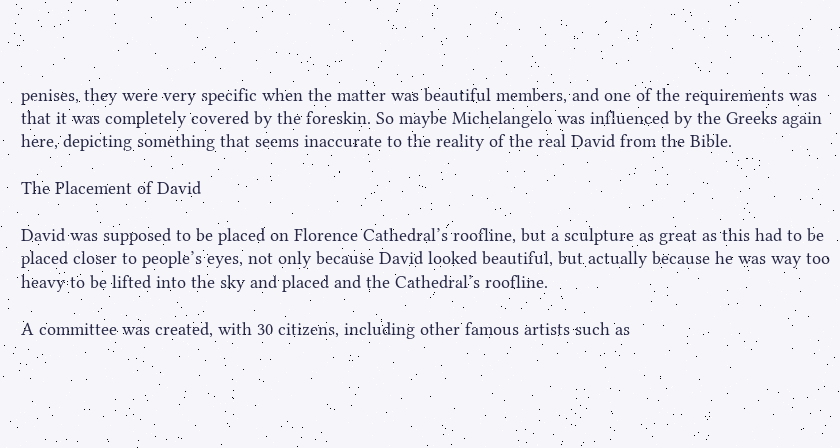penises, they were very specific when the matter was beautiful members, and one of the requirements was that it was completely covered by the foreskin. So maybe Michelangelo was influenced by the Greeks again here, depicting something that seems inaccurate to the reality of the real David from the Bible.

The Placement of David

David was supposed to be placed on Florence Cathedral’s roofline, but a sculpture as great as this had to be placed closer to people’s eyes, not only because David looked beautiful, but actually because he was way too heavy to be lifted into the sky and placed and the Cathedral’s roofline.

A committee was created, with 30 citizens, including other famous artists such as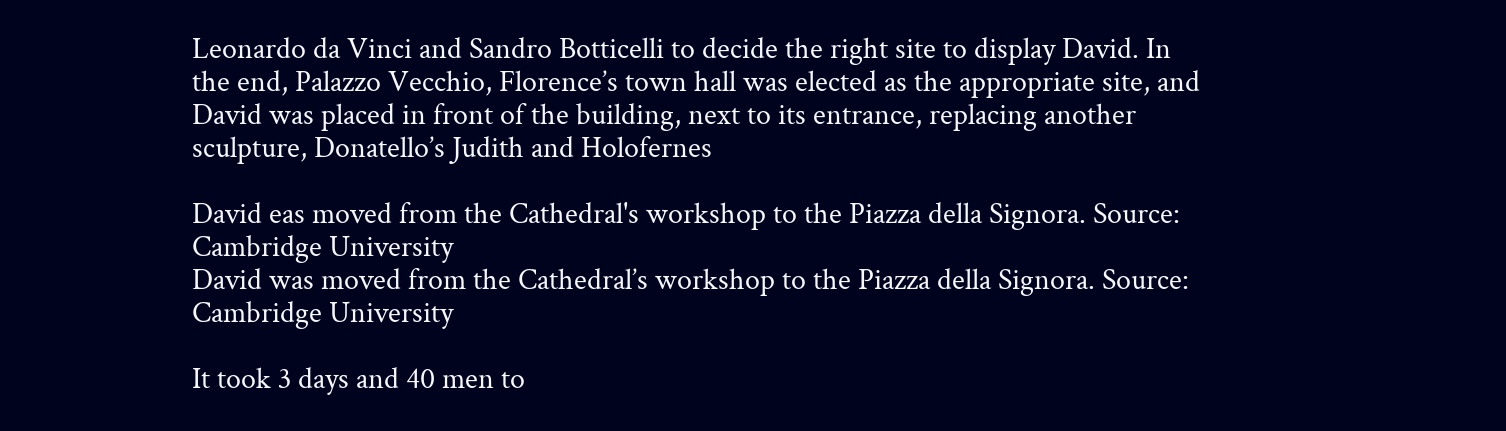Leonardo da Vinci and Sandro Botticelli to decide the right site to display David. In the end, Palazzo Vecchio, Florence’s town hall was elected as the appropriate site, and David was placed in front of the building, next to its entrance, replacing another sculpture, Donatello’s Judith and Holofernes

David eas moved from the Cathedral's workshop to the Piazza della Signora. Source: Cambridge University
David was moved from the Cathedral’s workshop to the Piazza della Signora. Source: Cambridge University

It took 3 days and 40 men to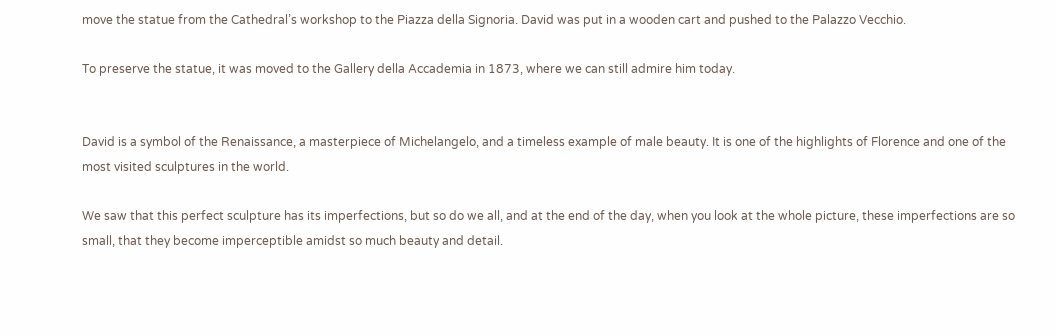move the statue from the Cathedral’s workshop to the Piazza della Signoria. David was put in a wooden cart and pushed to the Palazzo Vecchio.

To preserve the statue, it was moved to the Gallery della Accademia in 1873, where we can still admire him today.


David is a symbol of the Renaissance, a masterpiece of Michelangelo, and a timeless example of male beauty. It is one of the highlights of Florence and one of the most visited sculptures in the world.

We saw that this perfect sculpture has its imperfections, but so do we all, and at the end of the day, when you look at the whole picture, these imperfections are so small, that they become imperceptible amidst so much beauty and detail.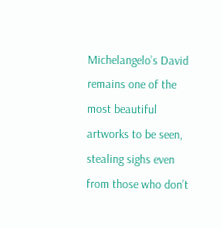Michelangelo’s David remains one of the most beautiful artworks to be seen, stealing sighs even from those who don’t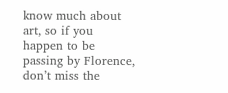know much about art, so if you happen to be passing by Florence, don’t miss the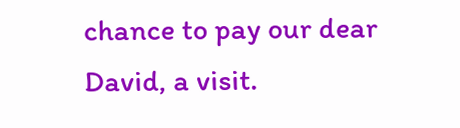chance to pay our dear David, a visit.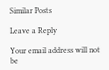Similar Posts

Leave a Reply

Your email address will not be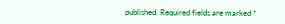published. Required fields are marked *